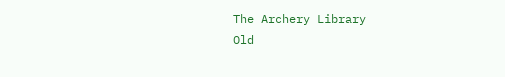The Archery Library
Old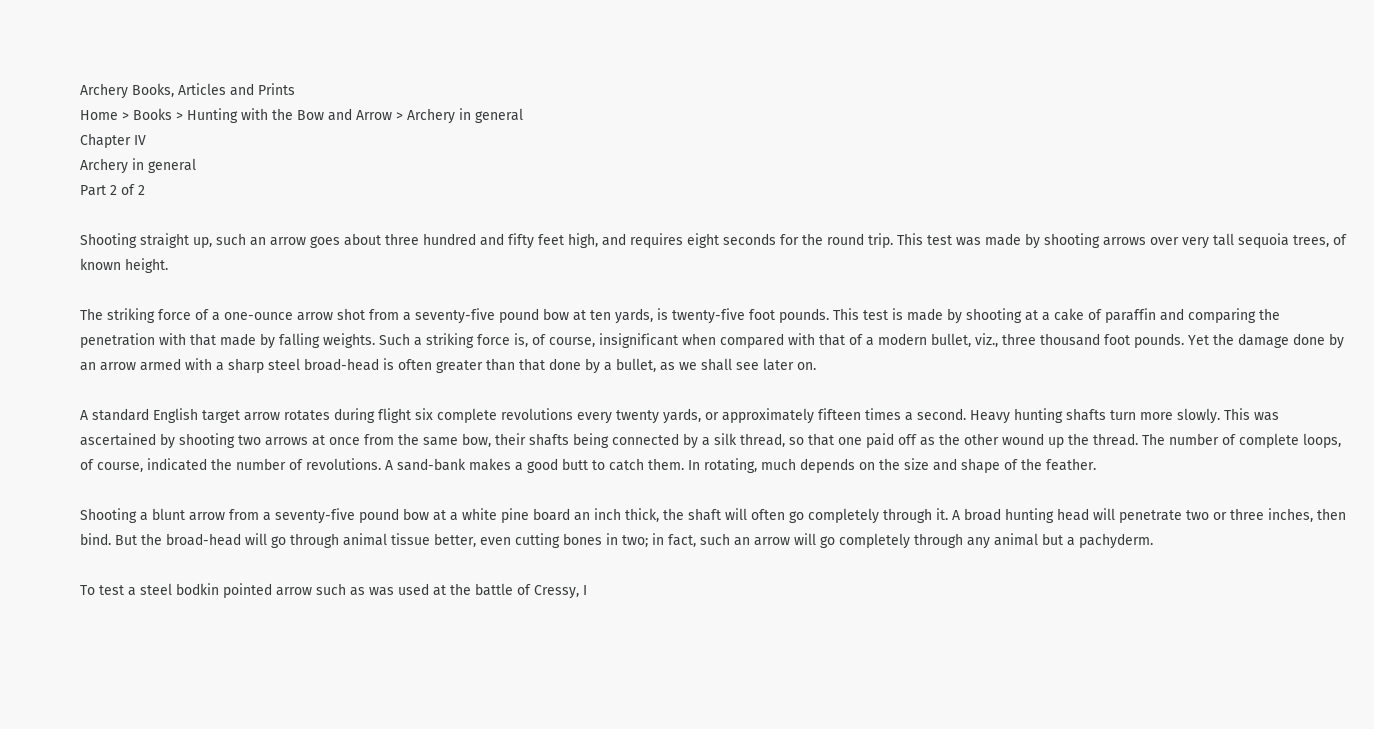Archery Books, Articles and Prints
Home > Books > Hunting with the Bow and Arrow > Archery in general
Chapter IV
Archery in general
Part 2 of 2

Shooting straight up, such an arrow goes about three hundred and fifty feet high, and requires eight seconds for the round trip. This test was made by shooting arrows over very tall sequoia trees, of known height.

The striking force of a one-ounce arrow shot from a seventy-five pound bow at ten yards, is twenty-five foot pounds. This test is made by shooting at a cake of paraffin and comparing the penetration with that made by falling weights. Such a striking force is, of course, insignificant when compared with that of a modern bullet, viz., three thousand foot pounds. Yet the damage done by an arrow armed with a sharp steel broad-head is often greater than that done by a bullet, as we shall see later on.

A standard English target arrow rotates during flight six complete revolutions every twenty yards, or approximately fifteen times a second. Heavy hunting shafts turn more slowly. This was ascertained by shooting two arrows at once from the same bow, their shafts being connected by a silk thread, so that one paid off as the other wound up the thread. The number of complete loops, of course, indicated the number of revolutions. A sand-bank makes a good butt to catch them. In rotating, much depends on the size and shape of the feather.

Shooting a blunt arrow from a seventy-five pound bow at a white pine board an inch thick, the shaft will often go completely through it. A broad hunting head will penetrate two or three inches, then bind. But the broad-head will go through animal tissue better, even cutting bones in two; in fact, such an arrow will go completely through any animal but a pachyderm.

To test a steel bodkin pointed arrow such as was used at the battle of Cressy, I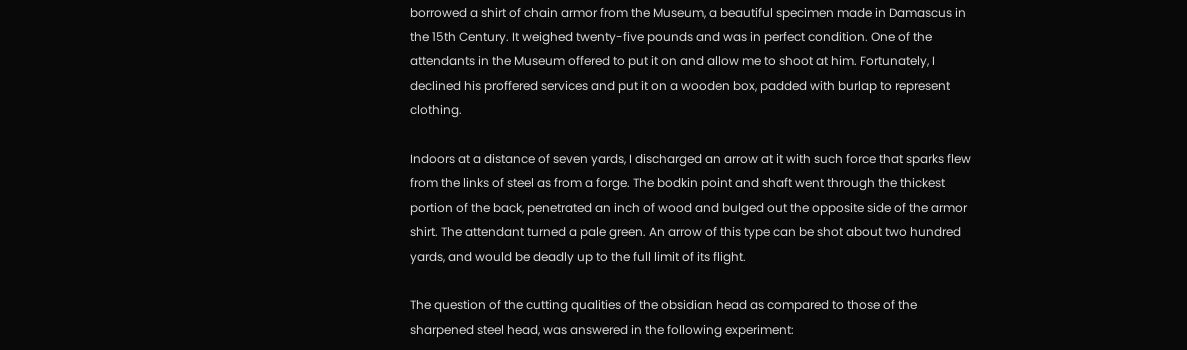borrowed a shirt of chain armor from the Museum, a beautiful specimen made in Damascus in the 15th Century. It weighed twenty-five pounds and was in perfect condition. One of the attendants in the Museum offered to put it on and allow me to shoot at him. Fortunately, I declined his proffered services and put it on a wooden box, padded with burlap to represent clothing.

Indoors at a distance of seven yards, I discharged an arrow at it with such force that sparks flew from the links of steel as from a forge. The bodkin point and shaft went through the thickest portion of the back, penetrated an inch of wood and bulged out the opposite side of the armor shirt. The attendant turned a pale green. An arrow of this type can be shot about two hundred yards, and would be deadly up to the full limit of its flight.

The question of the cutting qualities of the obsidian head as compared to those of the sharpened steel head, was answered in the following experiment: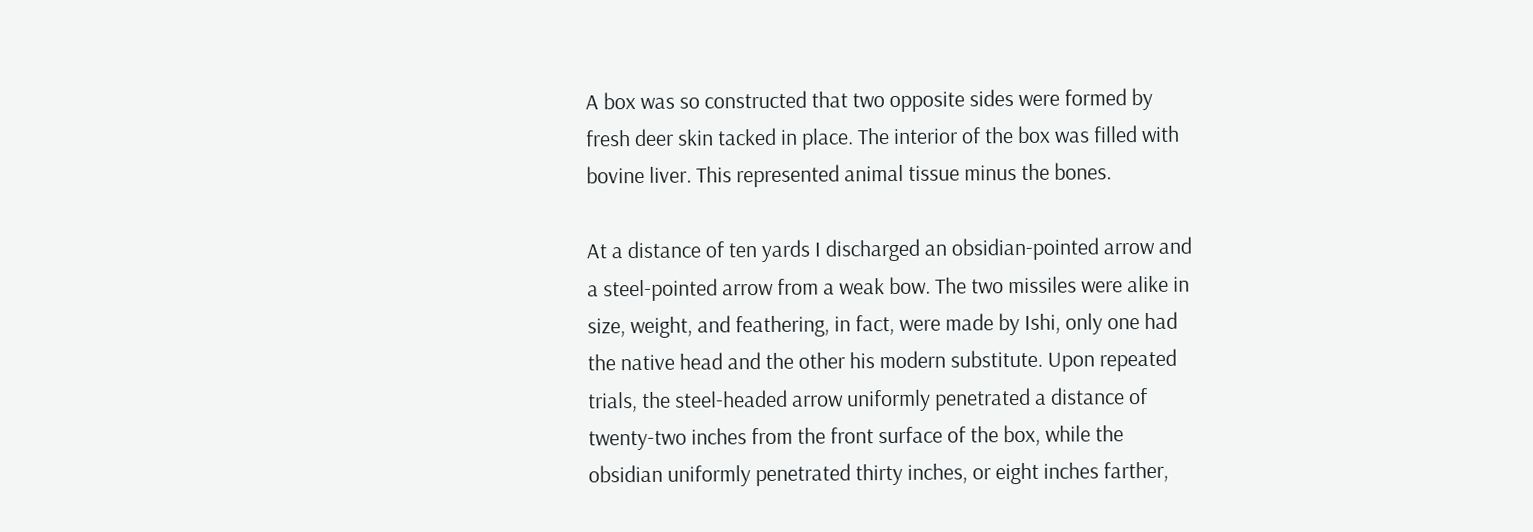A box was so constructed that two opposite sides were formed by fresh deer skin tacked in place. The interior of the box was filled with bovine liver. This represented animal tissue minus the bones.

At a distance of ten yards I discharged an obsidian-pointed arrow and a steel-pointed arrow from a weak bow. The two missiles were alike in size, weight, and feathering, in fact, were made by Ishi, only one had the native head and the other his modern substitute. Upon repeated trials, the steel-headed arrow uniformly penetrated a distance of twenty-two inches from the front surface of the box, while the obsidian uniformly penetrated thirty inches, or eight inches farther,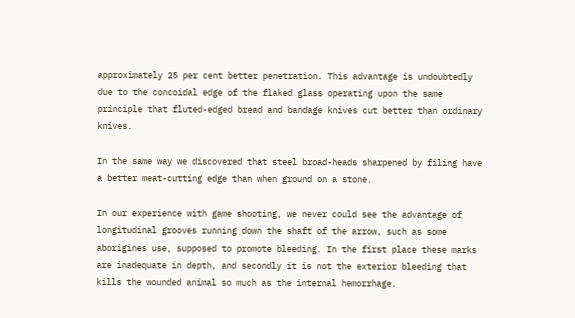approximately 25 per cent better penetration. This advantage is undoubtedly due to the concoidal edge of the flaked glass operating upon the same principle that fluted-edged bread and bandage knives cut better than ordinary knives.

In the same way we discovered that steel broad-heads sharpened by filing have a better meat-cutting edge than when ground on a stone.

In our experience with game shooting, we never could see the advantage of longitudinal grooves running down the shaft of the arrow, such as some aborigines use, supposed to promote bleeding. In the first place these marks are inadequate in depth, and secondly it is not the exterior bleeding that kills the wounded animal so much as the internal hemorrhage.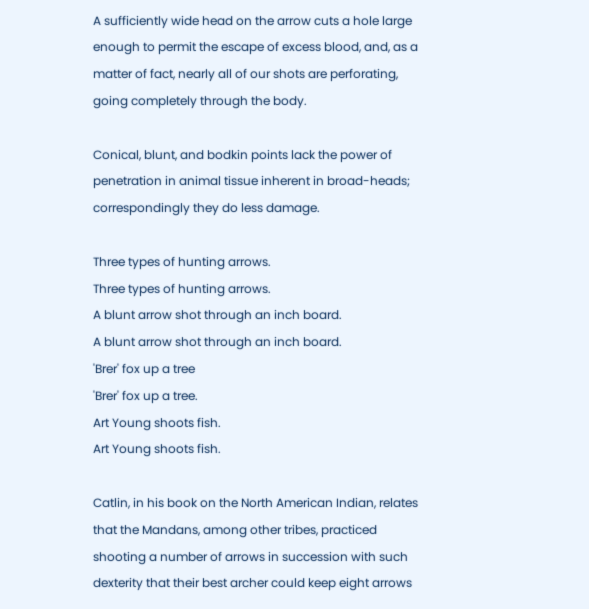A sufficiently wide head on the arrow cuts a hole large enough to permit the escape of excess blood, and, as a matter of fact, nearly all of our shots are perforating, going completely through the body.

Conical, blunt, and bodkin points lack the power of penetration in animal tissue inherent in broad-heads; correspondingly they do less damage.

Three types of hunting arrows.
Three types of hunting arrows.
A blunt arrow shot through an inch board.
A blunt arrow shot through an inch board.
'Brer' fox up a tree
'Brer' fox up a tree.
Art Young shoots fish.
Art Young shoots fish.

Catlin, in his book on the North American Indian, relates that the Mandans, among other tribes, practiced shooting a number of arrows in succession with such dexterity that their best archer could keep eight arrows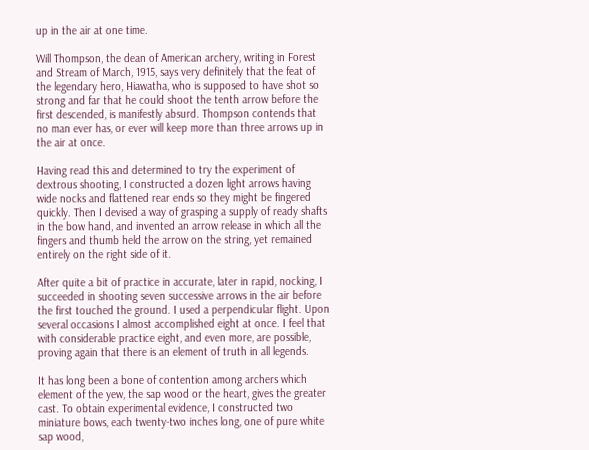up in the air at one time.

Will Thompson, the dean of American archery, writing in Forest and Stream of March, 1915, says very definitely that the feat of the legendary hero, Hiawatha, who is supposed to have shot so strong and far that he could shoot the tenth arrow before the first descended, is manifestly absurd. Thompson contends that no man ever has, or ever will keep more than three arrows up in the air at once.

Having read this and determined to try the experiment of dextrous shooting, I constructed a dozen light arrows having wide nocks and flattened rear ends so they might be fingered quickly. Then I devised a way of grasping a supply of ready shafts in the bow hand, and invented an arrow release in which all the fingers and thumb held the arrow on the string, yet remained entirely on the right side of it.

After quite a bit of practice in accurate, later in rapid, nocking, I succeeded in shooting seven successive arrows in the air before the first touched the ground. I used a perpendicular flight. Upon several occasions I almost accomplished eight at once. I feel that with considerable practice eight, and even more, are possible, proving again that there is an element of truth in all legends.

It has long been a bone of contention among archers which element of the yew, the sap wood or the heart, gives the greater cast. To obtain experimental evidence, I constructed two miniature bows, each twenty-two inches long, one of pure white sap wood,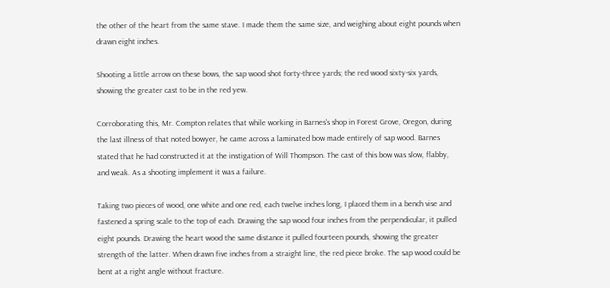the other of the heart from the same stave. I made them the same size, and weighing about eight pounds when drawn eight inches.

Shooting a little arrow on these bows, the sap wood shot forty-three yards; the red wood sixty-six yards, showing the greater cast to be in the red yew.

Corroborating this, Mr. Compton relates that while working in Barnes's shop in Forest Grove, Oregon, during the last illness of that noted bowyer, he came across a laminated bow made entirely of sap wood. Barnes stated that he had constructed it at the instigation of Will Thompson. The cast of this bow was slow, flabby, and weak. As a shooting implement it was a failure.

Taking two pieces of wood, one white and one red, each twelve inches long, I placed them in a bench vise and fastened a spring scale to the top of each. Drawing the sap wood four inches from the perpendicular, it pulled eight pounds. Drawing the heart wood the same distance it pulled fourteen pounds, showing the greater strength of the latter. When drawn five inches from a straight line, the red piece broke. The sap wood could be bent at a right angle without fracture.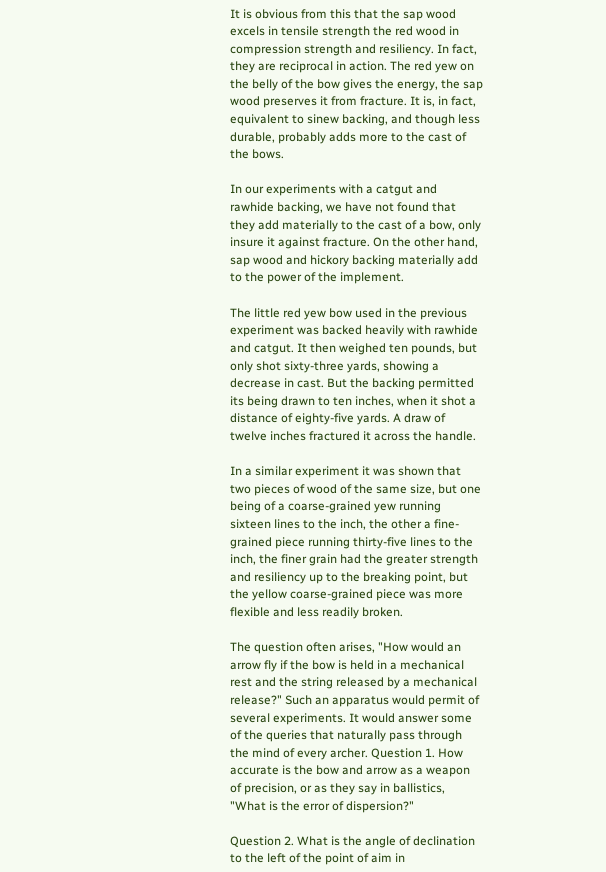It is obvious from this that the sap wood excels in tensile strength the red wood in compression strength and resiliency. In fact, they are reciprocal in action. The red yew on the belly of the bow gives the energy, the sap wood preserves it from fracture. It is, in fact, equivalent to sinew backing, and though less durable, probably adds more to the cast of the bows.

In our experiments with a catgut and rawhide backing, we have not found that they add materially to the cast of a bow, only insure it against fracture. On the other hand, sap wood and hickory backing materially add to the power of the implement.

The little red yew bow used in the previous experiment was backed heavily with rawhide and catgut. It then weighed ten pounds, but only shot sixty-three yards, showing a decrease in cast. But the backing permitted its being drawn to ten inches, when it shot a distance of eighty-five yards. A draw of twelve inches fractured it across the handle.

In a similar experiment it was shown that two pieces of wood of the same size, but one being of a coarse-grained yew running sixteen lines to the inch, the other a fine-grained piece running thirty-five lines to the inch, the finer grain had the greater strength and resiliency up to the breaking point, but the yellow coarse-grained piece was more flexible and less readily broken.

The question often arises, "How would an arrow fly if the bow is held in a mechanical rest and the string released by a mechanical release?" Such an apparatus would permit of several experiments. It would answer some of the queries that naturally pass through the mind of every archer. Question 1. How accurate is the bow and arrow as a weapon of precision, or as they say in ballistics, "What is the error of dispersion?"

Question 2. What is the angle of declination to the left of the point of aim in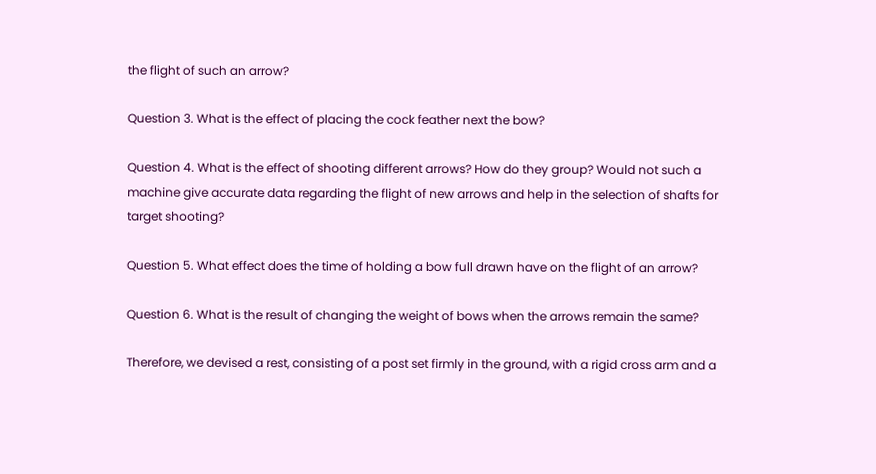the flight of such an arrow?

Question 3. What is the effect of placing the cock feather next the bow?

Question 4. What is the effect of shooting different arrows? How do they group? Would not such a machine give accurate data regarding the flight of new arrows and help in the selection of shafts for target shooting?

Question 5. What effect does the time of holding a bow full drawn have on the flight of an arrow?

Question 6. What is the result of changing the weight of bows when the arrows remain the same?

Therefore, we devised a rest, consisting of a post set firmly in the ground, with a rigid cross arm and a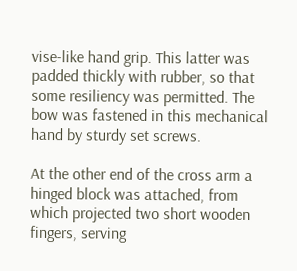vise-like hand grip. This latter was padded thickly with rubber, so that some resiliency was permitted. The bow was fastened in this mechanical hand by sturdy set screws.

At the other end of the cross arm a hinged block was attached, from which projected two short wooden fingers, serving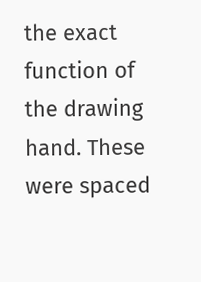the exact function of the drawing hand. These were spaced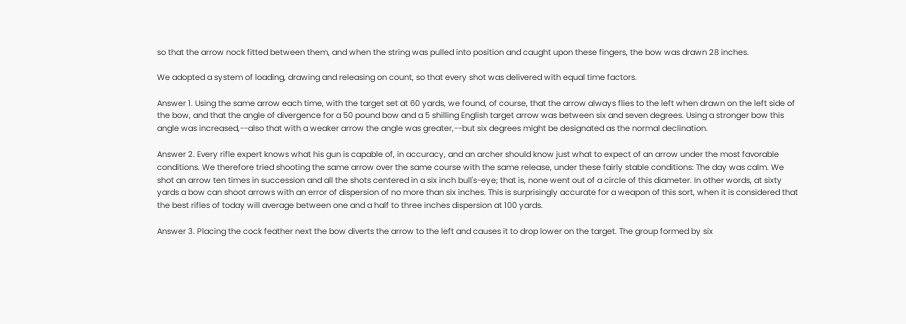so that the arrow nock fitted between them, and when the string was pulled into position and caught upon these fingers, the bow was drawn 28 inches.

We adopted a system of loading, drawing and releasing on count, so that every shot was delivered with equal time factors.

Answer 1. Using the same arrow each time, with the target set at 60 yards, we found, of course, that the arrow always flies to the left when drawn on the left side of the bow, and that the angle of divergence for a 50 pound bow and a 5 shilling English target arrow was between six and seven degrees. Using a stronger bow this angle was increased,--also that with a weaker arrow the angle was greater,--but six degrees might be designated as the normal declination.

Answer 2. Every rifle expert knows what his gun is capable of, in accuracy, and an archer should know just what to expect of an arrow under the most favorable conditions. We therefore tried shooting the same arrow over the same course with the same release, under these fairly stable conditions: The day was calm. We shot an arrow ten times in succession and all the shots centered in a six inch bull's-eye; that is, none went out of a circle of this diameter. In other words, at sixty yards a bow can shoot arrows with an error of dispersion of no more than six inches. This is surprisingly accurate for a weapon of this sort, when it is considered that the best rifles of today will average between one and a half to three inches dispersion at 100 yards.

Answer 3. Placing the cock feather next the bow diverts the arrow to the left and causes it to drop lower on the target. The group formed by six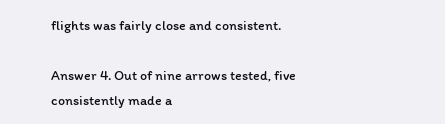flights was fairly close and consistent.

Answer 4. Out of nine arrows tested, five consistently made a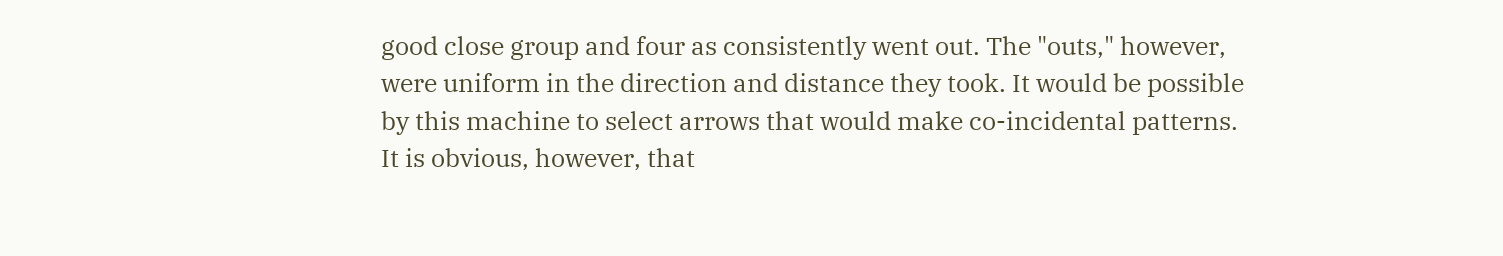good close group and four as consistently went out. The "outs," however, were uniform in the direction and distance they took. It would be possible by this machine to select arrows that would make co-incidental patterns. It is obvious, however, that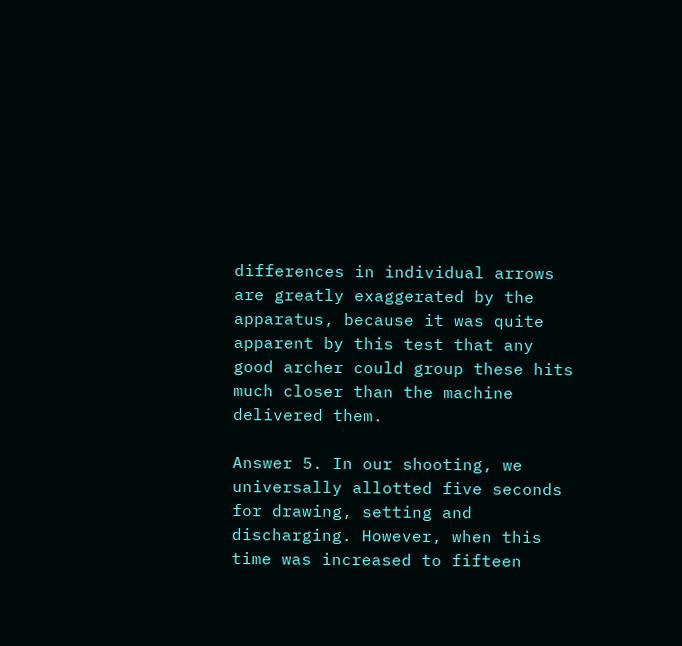differences in individual arrows are greatly exaggerated by the apparatus, because it was quite apparent by this test that any good archer could group these hits much closer than the machine delivered them.

Answer 5. In our shooting, we universally allotted five seconds for drawing, setting and discharging. However, when this time was increased to fifteen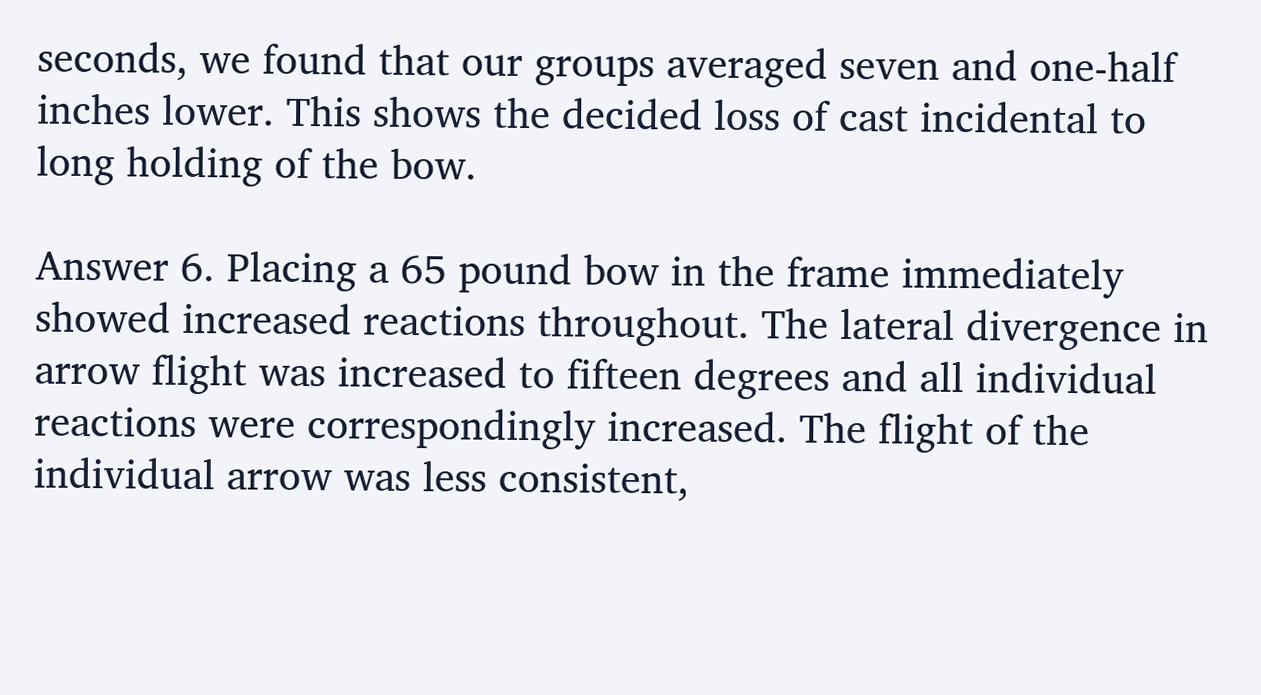seconds, we found that our groups averaged seven and one-half inches lower. This shows the decided loss of cast incidental to long holding of the bow.

Answer 6. Placing a 65 pound bow in the frame immediately showed increased reactions throughout. The lateral divergence in arrow flight was increased to fifteen degrees and all individual reactions were correspondingly increased. The flight of the individual arrow was less consistent,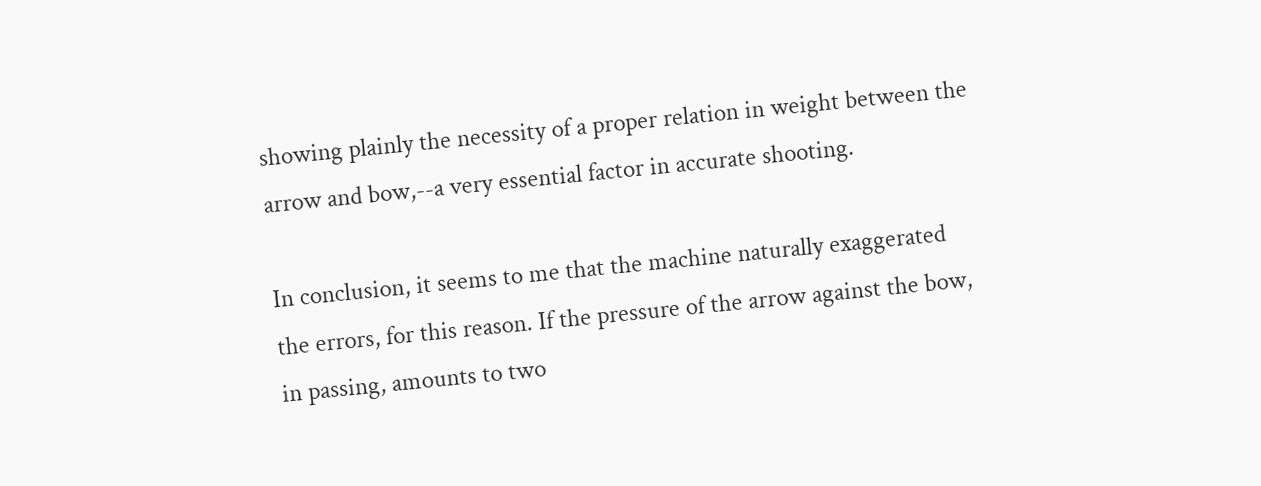showing plainly the necessity of a proper relation in weight between the arrow and bow,--a very essential factor in accurate shooting.

In conclusion, it seems to me that the machine naturally exaggerated the errors, for this reason. If the pressure of the arrow against the bow, in passing, amounts to two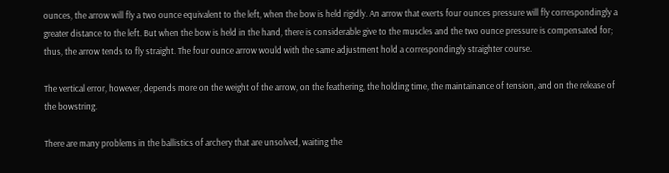ounces, the arrow will fly a two ounce equivalent to the left, when the bow is held rigidly. An arrow that exerts four ounces pressure will fly correspondingly a greater distance to the left. But when the bow is held in the hand, there is considerable give to the muscles and the two ounce pressure is compensated for; thus, the arrow tends to fly straight. The four ounce arrow would with the same adjustment hold a correspondingly straighter course.

The vertical error, however, depends more on the weight of the arrow, on the feathering, the holding time, the maintainance of tension, and on the release of the bowstring.

There are many problems in the ballistics of archery that are unsolved, waiting the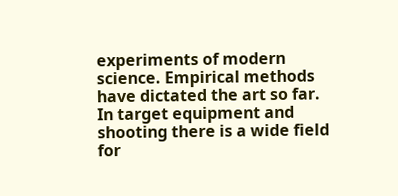experiments of modern science. Empirical methods have dictated the art so far. In target equipment and shooting there is a wide field for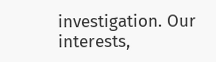investigation. Our interests,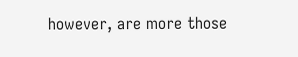however, are more those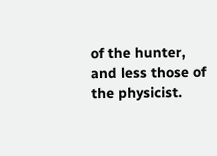of the hunter, and less those of the physicist.